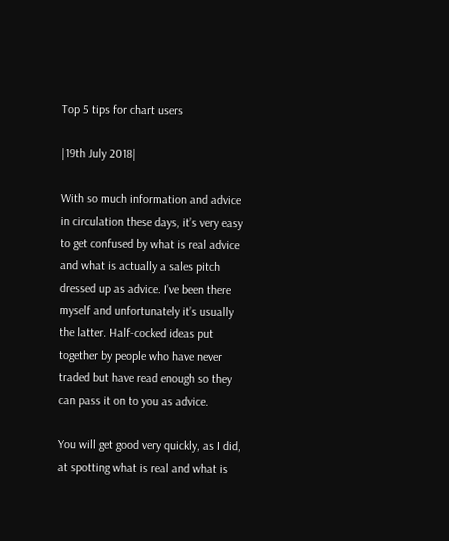Top 5 tips for chart users

|19th July 2018|

With so much information and advice in circulation these days, it’s very easy to get confused by what is real advice and what is actually a sales pitch dressed up as advice. I’ve been there myself and unfortunately it’s usually the latter. Half-cocked ideas put together by people who have never traded but have read enough so they can pass it on to you as advice.

You will get good very quickly, as I did, at spotting what is real and what is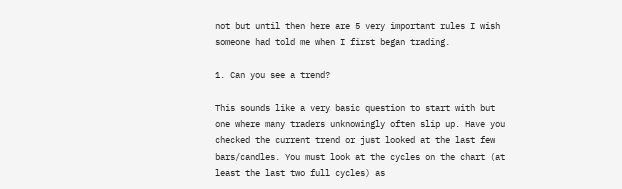not but until then here are 5 very important rules I wish someone had told me when I first began trading.

1. Can you see a trend?

This sounds like a very basic question to start with but one where many traders unknowingly often slip up. Have you checked the current trend or just looked at the last few bars/candles. You must look at the cycles on the chart (at least the last two full cycles) as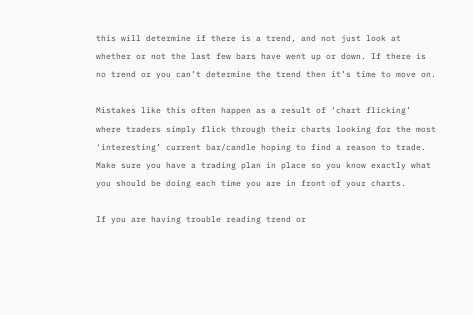this will determine if there is a trend, and not just look at whether or not the last few bars have went up or down. If there is no trend or you can’t determine the trend then it’s time to move on.

Mistakes like this often happen as a result of ‘chart flicking’ where traders simply flick through their charts looking for the most ‘interesting’ current bar/candle hoping to find a reason to trade. Make sure you have a trading plan in place so you know exactly what you should be doing each time you are in front of your charts.

If you are having trouble reading trend or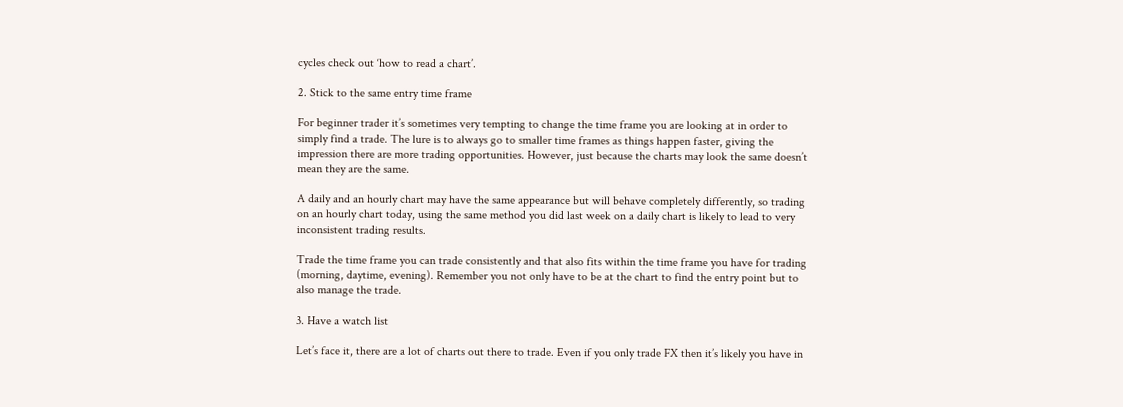cycles check out ‘how to read a chart’.

2. Stick to the same entry time frame

For beginner trader it’s sometimes very tempting to change the time frame you are looking at in order to simply find a trade. The lure is to always go to smaller time frames as things happen faster, giving the impression there are more trading opportunities. However, just because the charts may look the same doesn’t mean they are the same.

A daily and an hourly chart may have the same appearance but will behave completely differently, so trading on an hourly chart today, using the same method you did last week on a daily chart is likely to lead to very inconsistent trading results.

Trade the time frame you can trade consistently and that also fits within the time frame you have for trading (morning, daytime, evening). Remember you not only have to be at the chart to find the entry point but to also manage the trade.

3. Have a watch list

Let’s face it, there are a lot of charts out there to trade. Even if you only trade FX then it’s likely you have in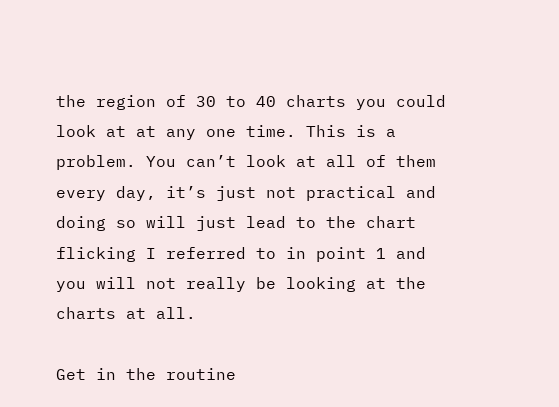the region of 30 to 40 charts you could look at at any one time. This is a problem. You can’t look at all of them every day, it’s just not practical and doing so will just lead to the chart flicking I referred to in point 1 and you will not really be looking at the charts at all.

Get in the routine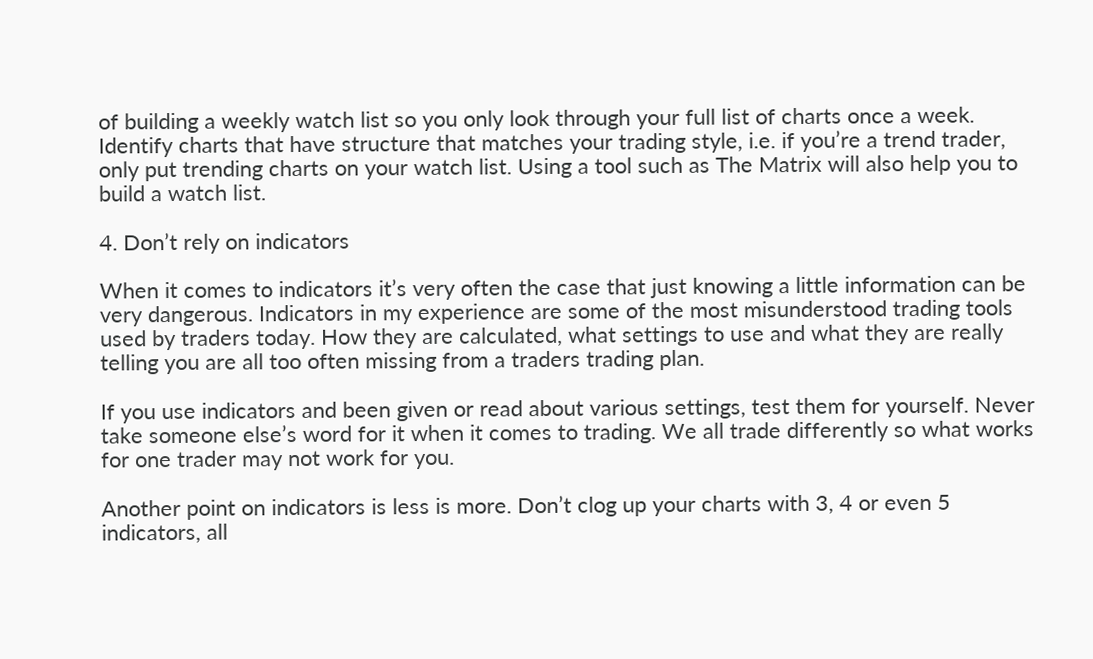of building a weekly watch list so you only look through your full list of charts once a week. Identify charts that have structure that matches your trading style, i.e. if you’re a trend trader, only put trending charts on your watch list. Using a tool such as The Matrix will also help you to build a watch list.

4. Don’t rely on indicators

When it comes to indicators it’s very often the case that just knowing a little information can be very dangerous. Indicators in my experience are some of the most misunderstood trading tools used by traders today. How they are calculated, what settings to use and what they are really telling you are all too often missing from a traders trading plan.

If you use indicators and been given or read about various settings, test them for yourself. Never take someone else’s word for it when it comes to trading. We all trade differently so what works for one trader may not work for you.

Another point on indicators is less is more. Don’t clog up your charts with 3, 4 or even 5 indicators, all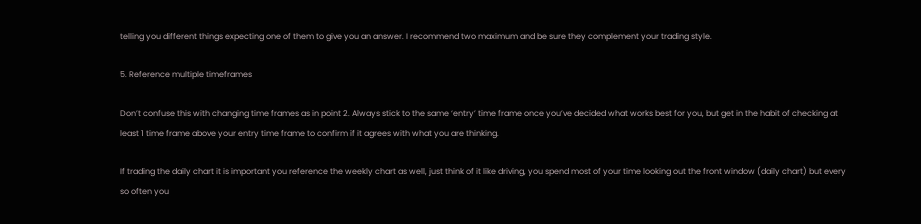telling you different things expecting one of them to give you an answer. I recommend two maximum and be sure they complement your trading style.

5. Reference multiple timeframes

Don’t confuse this with changing time frames as in point 2. Always stick to the same ‘entry’ time frame once you’ve decided what works best for you, but get in the habit of checking at least 1 time frame above your entry time frame to confirm if it agrees with what you are thinking.

If trading the daily chart it is important you reference the weekly chart as well, just think of it like driving, you spend most of your time looking out the front window (daily chart) but every so often you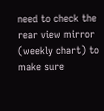need to check the rear view mirror (weekly chart) to make sure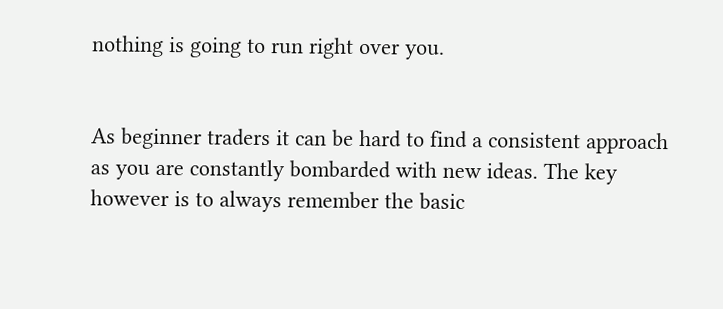nothing is going to run right over you.


As beginner traders it can be hard to find a consistent approach as you are constantly bombarded with new ideas. The key however is to always remember the basic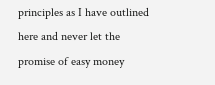principles as I have outlined here and never let the promise of easy money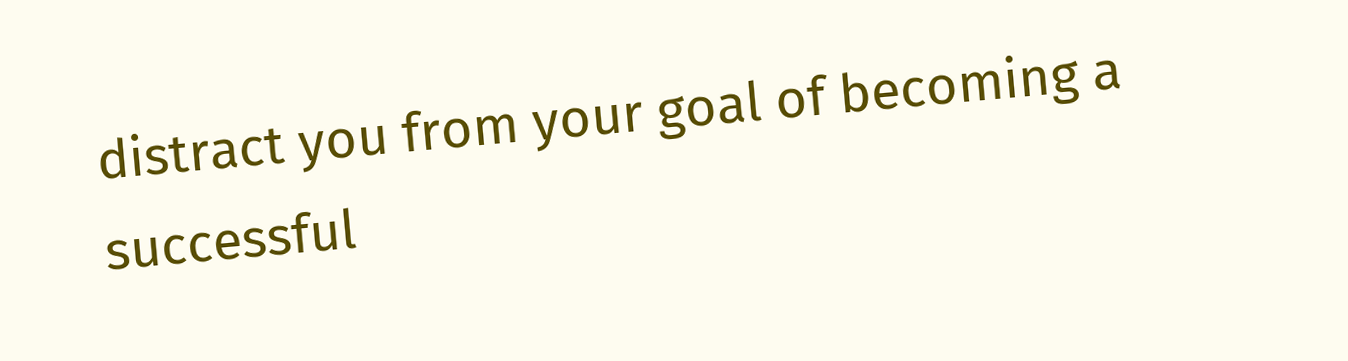distract you from your goal of becoming a successful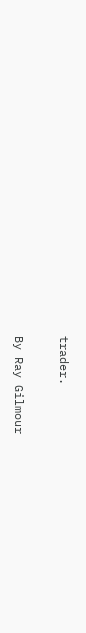trader.

By Ray Gilmour